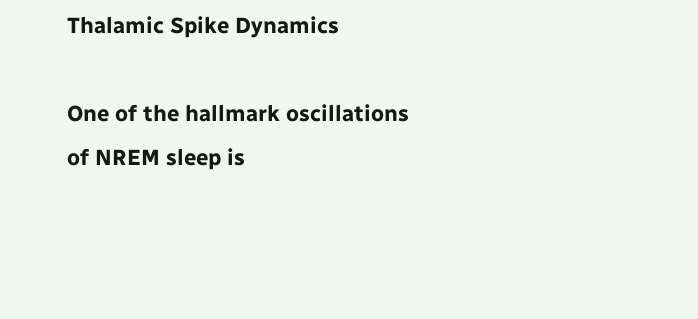Thalamic Spike Dynamics

One of the hallmark oscillations of NREM sleep is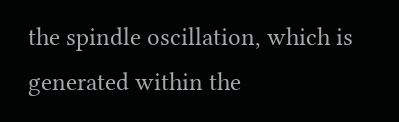the spindle oscillation, which is generated within the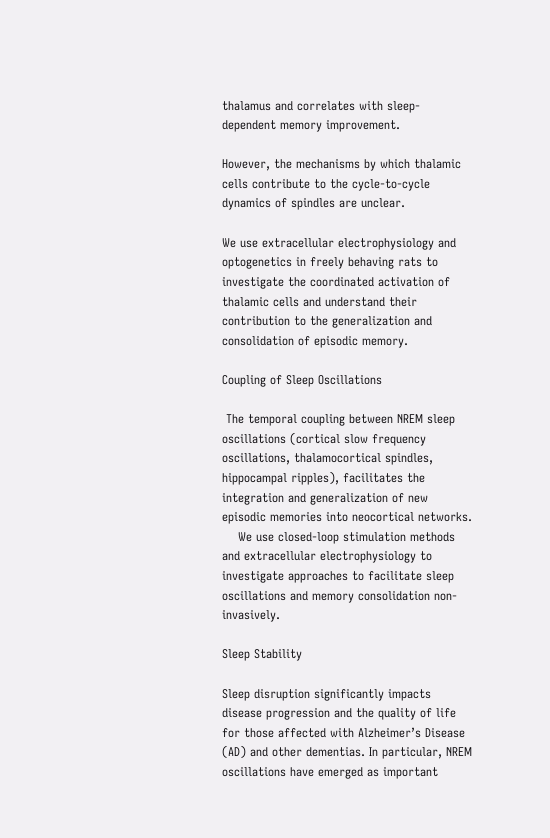thalamus and correlates with sleep-dependent memory improvement.

However, the mechanisms by which thalamic cells contribute to the cycle-to-cycle dynamics of spindles are unclear.

We use extracellular electrophysiology and optogenetics in freely behaving rats to investigate the coordinated activation of thalamic cells and understand their contribution to the generalization and consolidation of episodic memory.

Coupling of Sleep Oscillations

 The temporal coupling between NREM sleep oscillations (cortical slow frequency oscillations, thalamocortical spindles, hippocampal ripples), facilitates the integration and generalization of new episodic memories into neocortical networks.
    We use closed-loop stimulation methods and extracellular electrophysiology to investigate approaches to facilitate sleep oscillations and memory consolidation non-invasively.

Sleep Stability

Sleep disruption significantly impacts disease progression and the quality of life for those affected with Alzheimer’s Disease (AD) and other dementias. In particular, NREM oscillations have emerged as important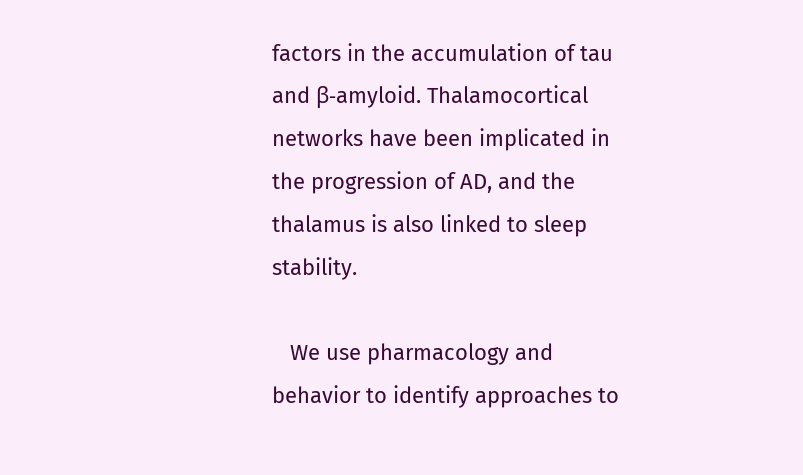factors in the accumulation of tau and β-amyloid. Thalamocortical networks have been implicated in the progression of AD, and the thalamus is also linked to sleep stability.

   We use pharmacology and behavior to identify approaches to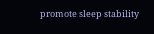promote sleep stability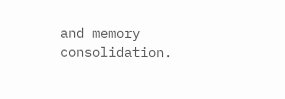and memory consolidation.